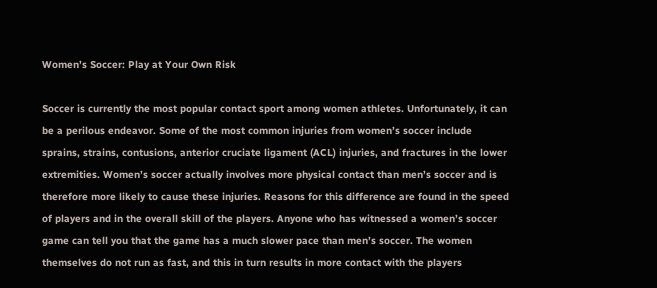Women’s Soccer: Play at Your Own Risk

Soccer is currently the most popular contact sport among women athletes. Unfortunately, it can be a perilous endeavor. Some of the most common injuries from women’s soccer include sprains, strains, contusions, anterior cruciate ligament (ACL) injuries, and fractures in the lower extremities. Women’s soccer actually involves more physical contact than men’s soccer and is therefore more likely to cause these injuries. Reasons for this difference are found in the speed of players and in the overall skill of the players. Anyone who has witnessed a women’s soccer game can tell you that the game has a much slower pace than men’s soccer. The women themselves do not run as fast, and this in turn results in more contact with the players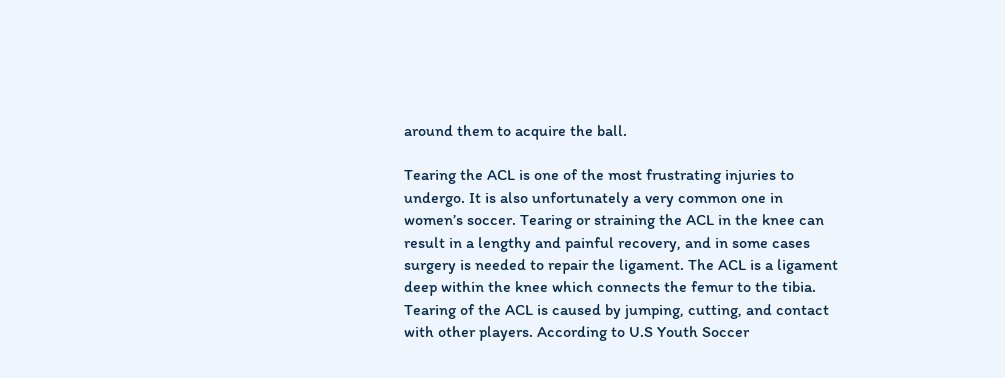around them to acquire the ball.

Tearing the ACL is one of the most frustrating injuries to undergo. It is also unfortunately a very common one in women’s soccer. Tearing or straining the ACL in the knee can result in a lengthy and painful recovery, and in some cases surgery is needed to repair the ligament. The ACL is a ligament deep within the knee which connects the femur to the tibia. Tearing of the ACL is caused by jumping, cutting, and contact with other players. According to U.S Youth Soccer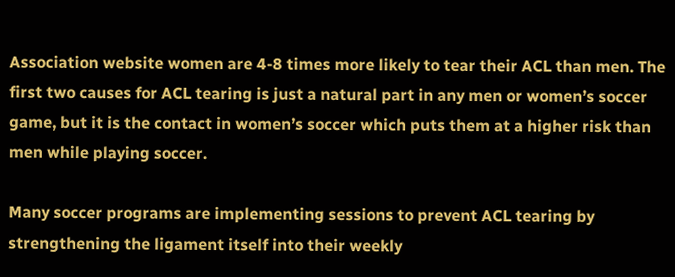Association website women are 4-8 times more likely to tear their ACL than men. The first two causes for ACL tearing is just a natural part in any men or women’s soccer game, but it is the contact in women’s soccer which puts them at a higher risk than men while playing soccer.

Many soccer programs are implementing sessions to prevent ACL tearing by strengthening the ligament itself into their weekly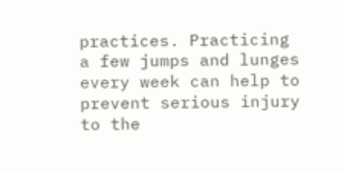practices. Practicing a few jumps and lunges every week can help to prevent serious injury to the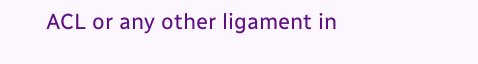ACL or any other ligament in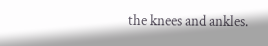the knees and ankles.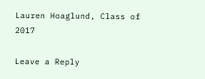Lauren Hoaglund, Class of 2017

Leave a Reply